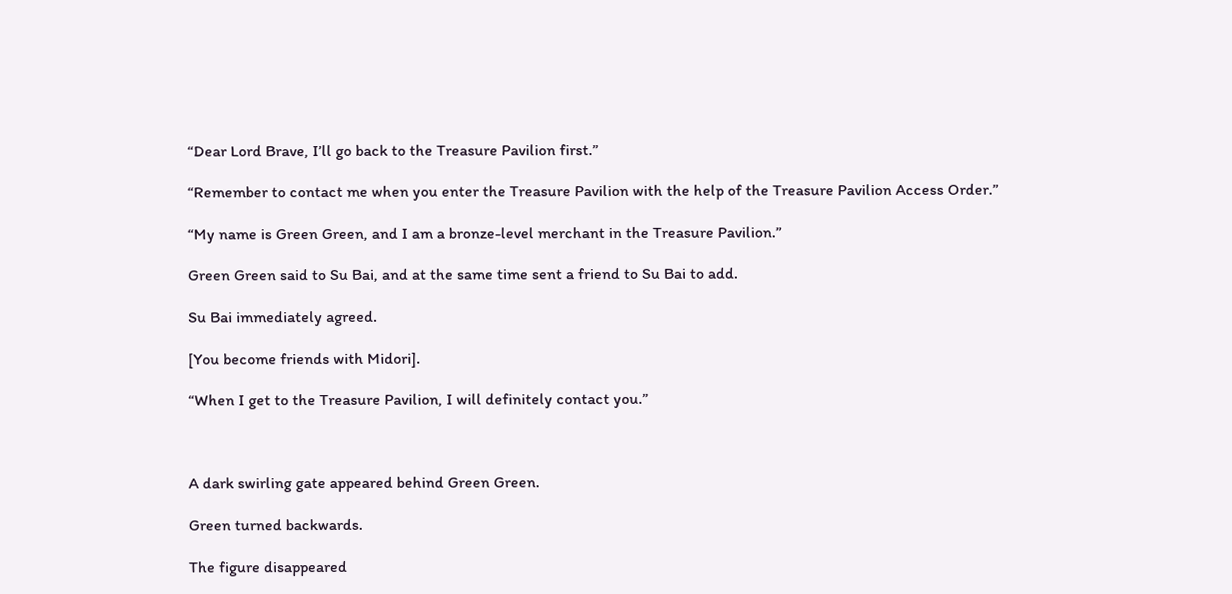“Dear Lord Brave, I’ll go back to the Treasure Pavilion first.”

“Remember to contact me when you enter the Treasure Pavilion with the help of the Treasure Pavilion Access Order.”

“My name is Green Green, and I am a bronze-level merchant in the Treasure Pavilion.”

Green Green said to Su Bai, and at the same time sent a friend to Su Bai to add.

Su Bai immediately agreed.

[You become friends with Midori].

“When I get to the Treasure Pavilion, I will definitely contact you.”



A dark swirling gate appeared behind Green Green.

Green turned backwards.

The figure disappeared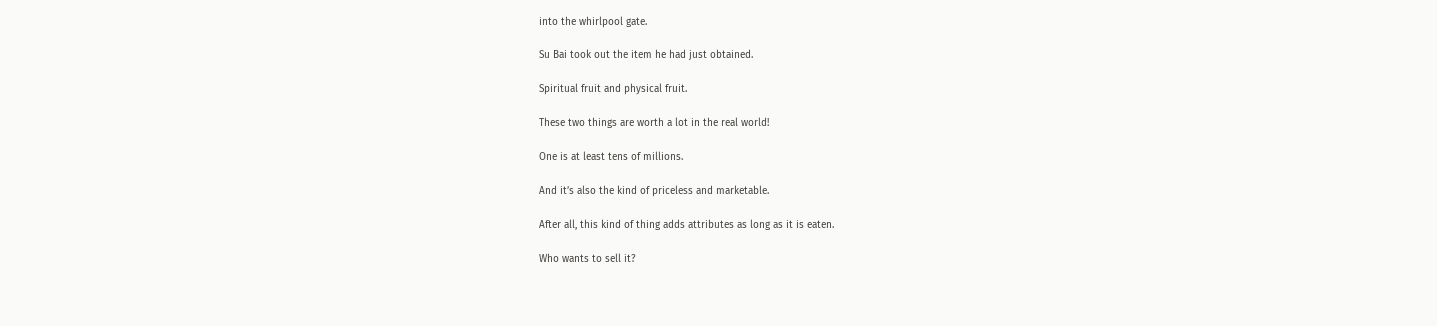into the whirlpool gate.

Su Bai took out the item he had just obtained.

Spiritual fruit and physical fruit.

These two things are worth a lot in the real world!

One is at least tens of millions.

And it’s also the kind of priceless and marketable.

After all, this kind of thing adds attributes as long as it is eaten.

Who wants to sell it?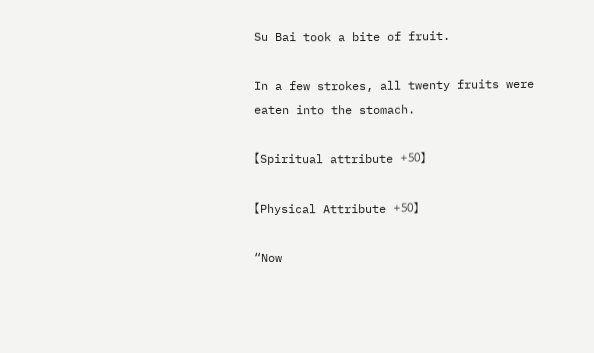Su Bai took a bite of fruit.

In a few strokes, all twenty fruits were eaten into the stomach.

【Spiritual attribute +50】

【Physical Attribute +50】

“Now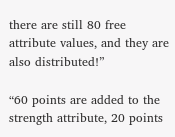there are still 80 free attribute values, and they are also distributed!”

“60 points are added to the strength attribute, 20 points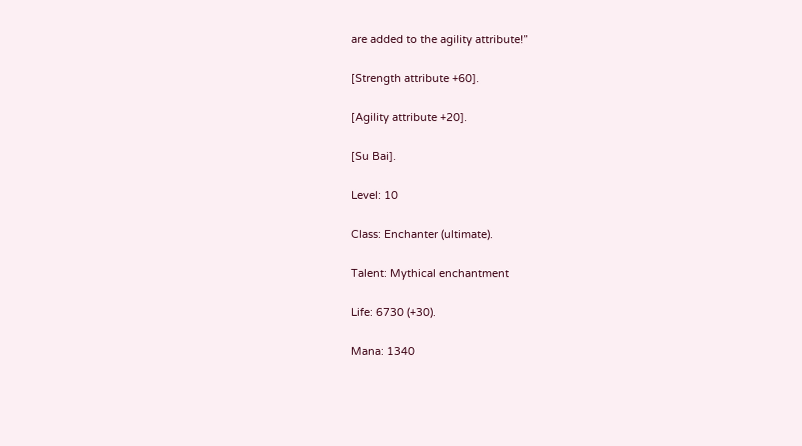are added to the agility attribute!”

[Strength attribute +60].

[Agility attribute +20].

[Su Bai].

Level: 10

Class: Enchanter (ultimate).

Talent: Mythical enchantment

Life: 6730 (+30).

Mana: 1340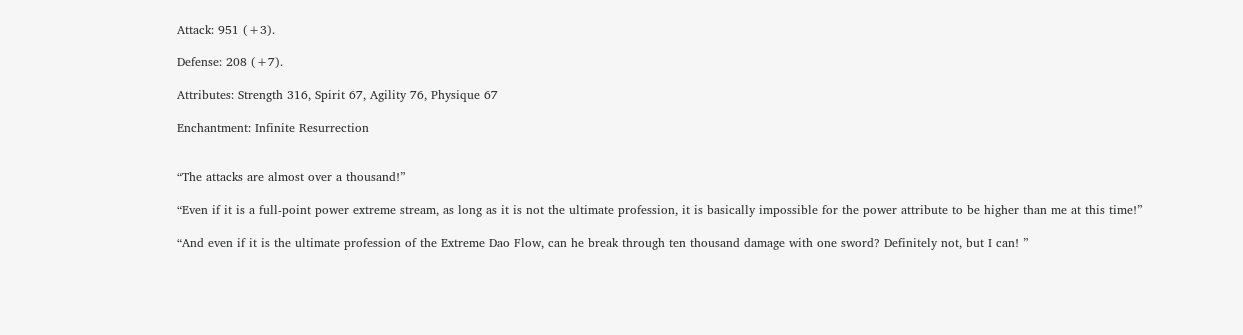Attack: 951 (+3).

Defense: 208 (+7).

Attributes: Strength 316, Spirit 67, Agility 76, Physique 67

Enchantment: Infinite Resurrection


“The attacks are almost over a thousand!”

“Even if it is a full-point power extreme stream, as long as it is not the ultimate profession, it is basically impossible for the power attribute to be higher than me at this time!”

“And even if it is the ultimate profession of the Extreme Dao Flow, can he break through ten thousand damage with one sword? Definitely not, but I can! ”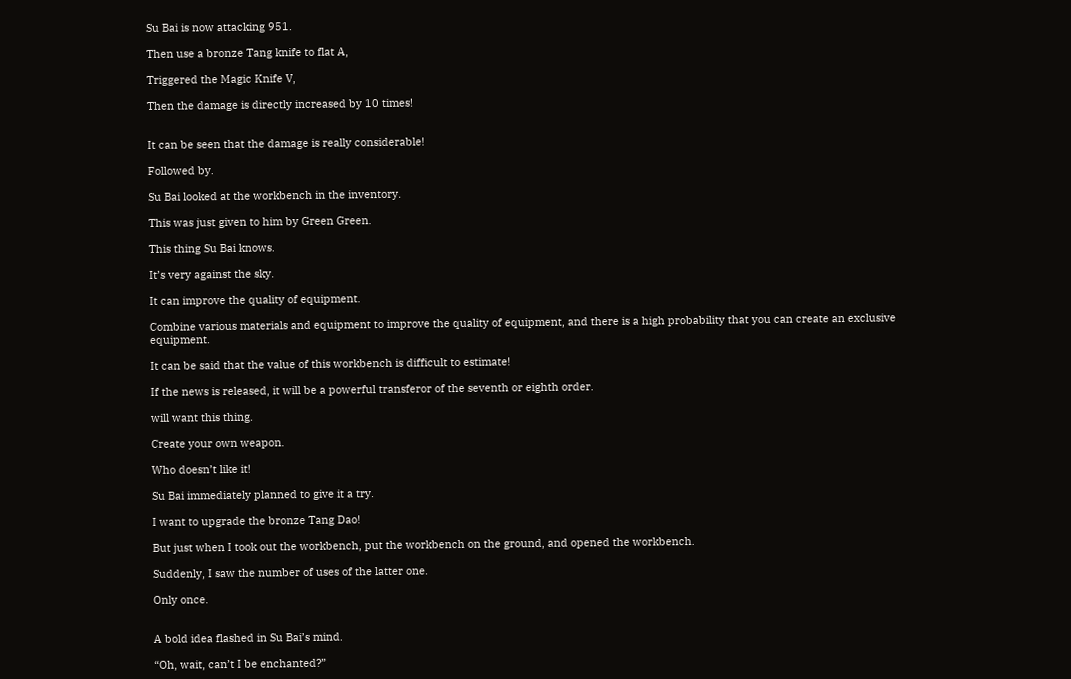Su Bai is now attacking 951.

Then use a bronze Tang knife to flat A,

Triggered the Magic Knife V,

Then the damage is directly increased by 10 times!


It can be seen that the damage is really considerable!

Followed by.

Su Bai looked at the workbench in the inventory.

This was just given to him by Green Green.

This thing Su Bai knows.

It’s very against the sky.

It can improve the quality of equipment.

Combine various materials and equipment to improve the quality of equipment, and there is a high probability that you can create an exclusive equipment.

It can be said that the value of this workbench is difficult to estimate!

If the news is released, it will be a powerful transferor of the seventh or eighth order.

will want this thing.

Create your own weapon.

Who doesn’t like it!

Su Bai immediately planned to give it a try.

I want to upgrade the bronze Tang Dao!

But just when I took out the workbench, put the workbench on the ground, and opened the workbench.

Suddenly, I saw the number of uses of the latter one.

Only once.


A bold idea flashed in Su Bai’s mind.

“Oh, wait, can’t I be enchanted?”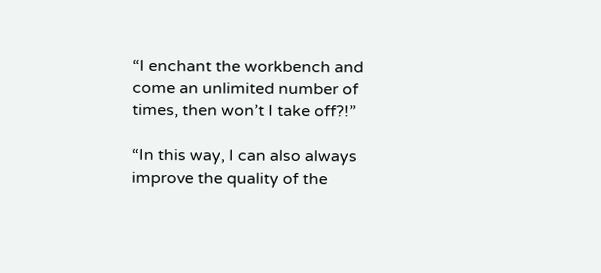“I enchant the workbench and come an unlimited number of times, then won’t I take off?!”

“In this way, I can also always improve the quality of the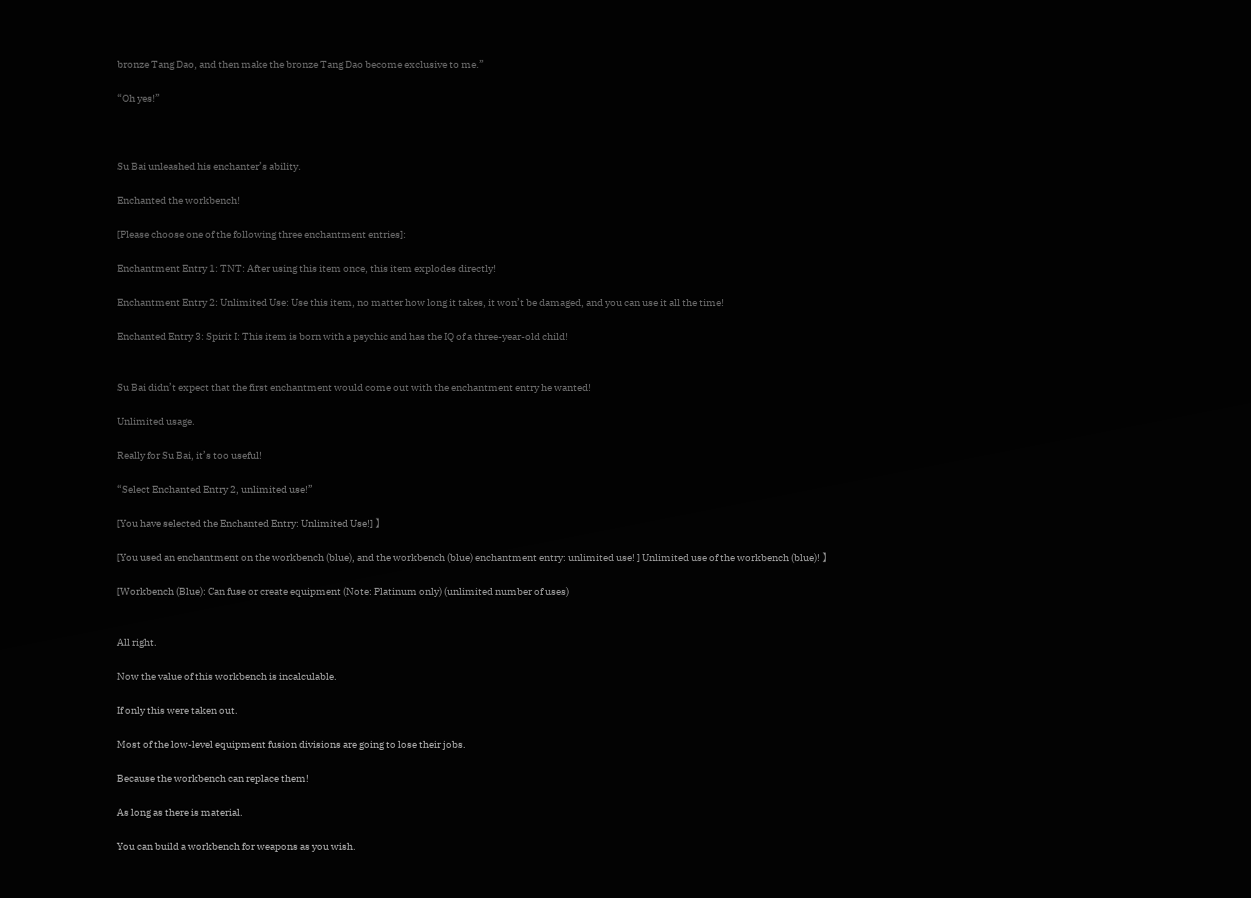bronze Tang Dao, and then make the bronze Tang Dao become exclusive to me.”

“Oh yes!”



Su Bai unleashed his enchanter’s ability.

Enchanted the workbench!

[Please choose one of the following three enchantment entries]:

Enchantment Entry 1: TNT: After using this item once, this item explodes directly!

Enchantment Entry 2: Unlimited Use: Use this item, no matter how long it takes, it won’t be damaged, and you can use it all the time!

Enchanted Entry 3: Spirit I: This item is born with a psychic and has the IQ of a three-year-old child!


Su Bai didn’t expect that the first enchantment would come out with the enchantment entry he wanted!

Unlimited usage.

Really for Su Bai, it’s too useful!

“Select Enchanted Entry 2, unlimited use!”

[You have selected the Enchanted Entry: Unlimited Use!] 】

[You used an enchantment on the workbench (blue), and the workbench (blue) enchantment entry: unlimited use! ] Unlimited use of the workbench (blue)! 】

[Workbench (Blue): Can fuse or create equipment (Note: Platinum only) (unlimited number of uses)


All right.

Now the value of this workbench is incalculable.

If only this were taken out.

Most of the low-level equipment fusion divisions are going to lose their jobs.

Because the workbench can replace them!

As long as there is material.

You can build a workbench for weapons as you wish.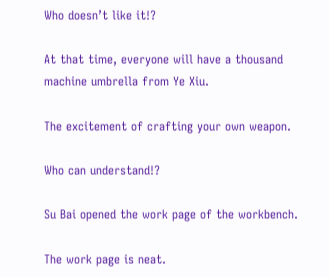Who doesn’t like it!?

At that time, everyone will have a thousand machine umbrella from Ye Xiu.

The excitement of crafting your own weapon.

Who can understand!?

Su Bai opened the work page of the workbench.

The work page is neat.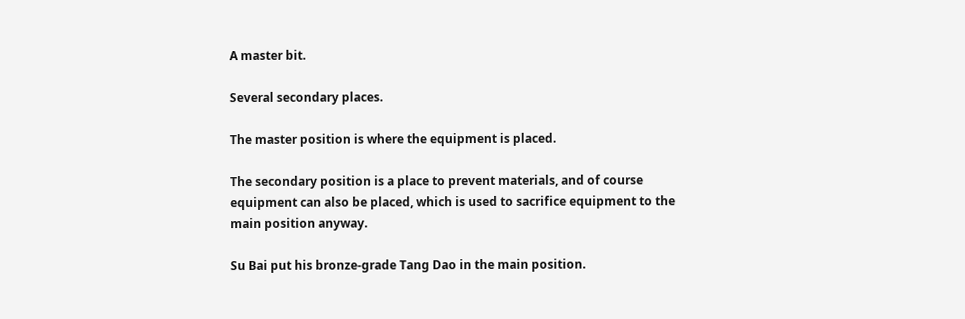A master bit.

Several secondary places.

The master position is where the equipment is placed.

The secondary position is a place to prevent materials, and of course equipment can also be placed, which is used to sacrifice equipment to the main position anyway.

Su Bai put his bronze-grade Tang Dao in the main position.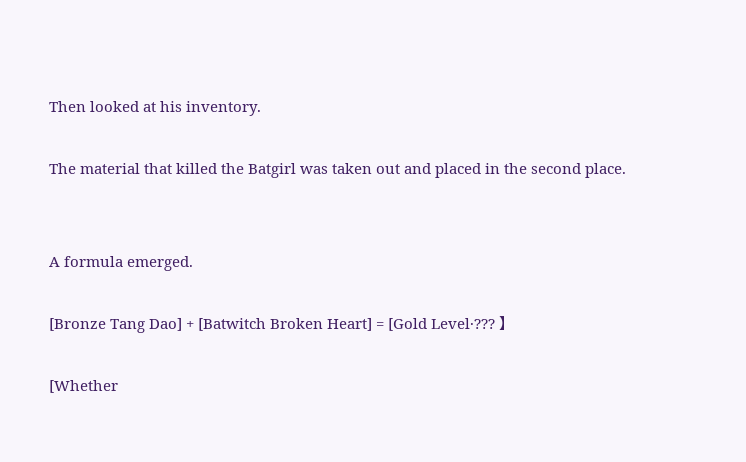Then looked at his inventory.

The material that killed the Batgirl was taken out and placed in the second place.


A formula emerged.

[Bronze Tang Dao] + [Batwitch Broken Heart] = [Gold Level·??? 】

[Whether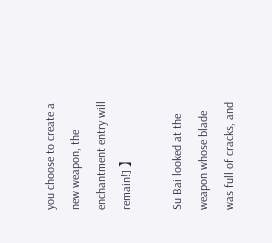you choose to create a new weapon, the enchantment entry will remain!] 】

Su Bai looked at the weapon whose blade was full of cracks, and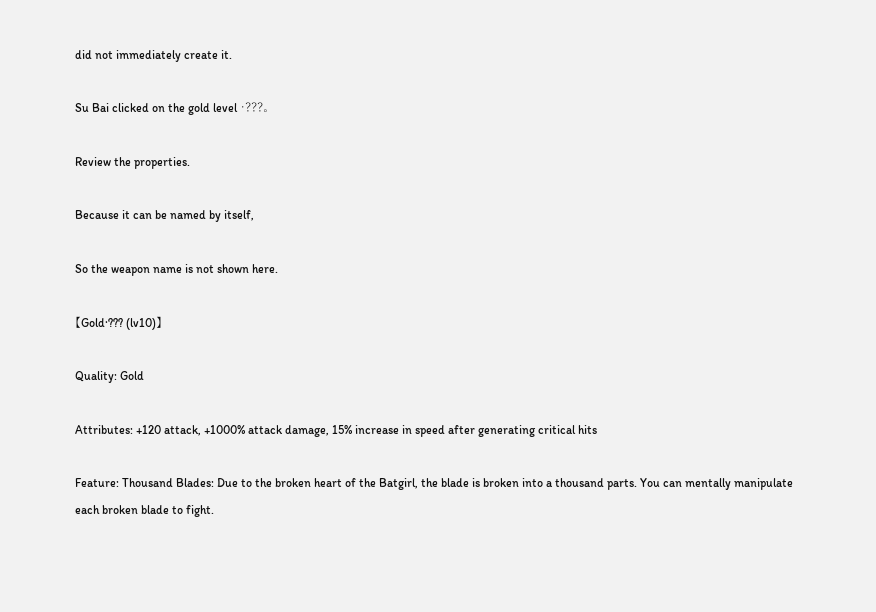did not immediately create it.

Su Bai clicked on the gold level ·???。

Review the properties.

Because it can be named by itself,

So the weapon name is not shown here.

【Gold·??? (lv10)】

Quality: Gold

Attributes: +120 attack, +1000% attack damage, 15% increase in speed after generating critical hits

Feature: Thousand Blades: Due to the broken heart of the Batgirl, the blade is broken into a thousand parts. You can mentally manipulate each broken blade to fight.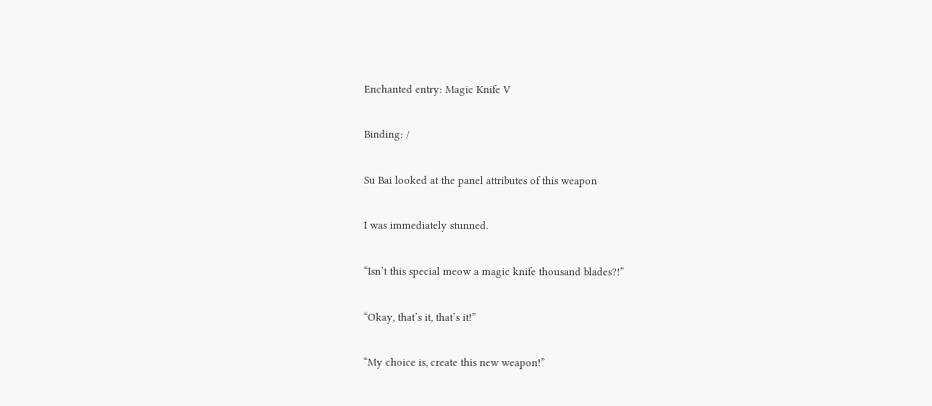Enchanted entry: Magic Knife V

Binding: /

Su Bai looked at the panel attributes of this weapon

I was immediately stunned.

“Isn’t this special meow a magic knife thousand blades?!”

“Okay, that’s it, that’s it!”

“My choice is, create this new weapon!”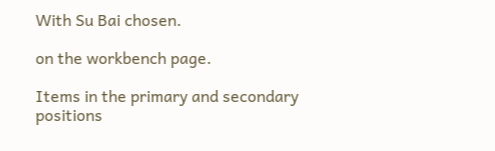With Su Bai chosen.

on the workbench page.

Items in the primary and secondary positions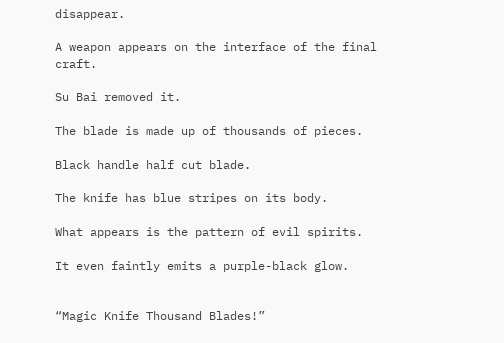disappear.

A weapon appears on the interface of the final craft.

Su Bai removed it.

The blade is made up of thousands of pieces.

Black handle half cut blade.

The knife has blue stripes on its body.

What appears is the pattern of evil spirits.

It even faintly emits a purple-black glow.


“Magic Knife Thousand Blades!”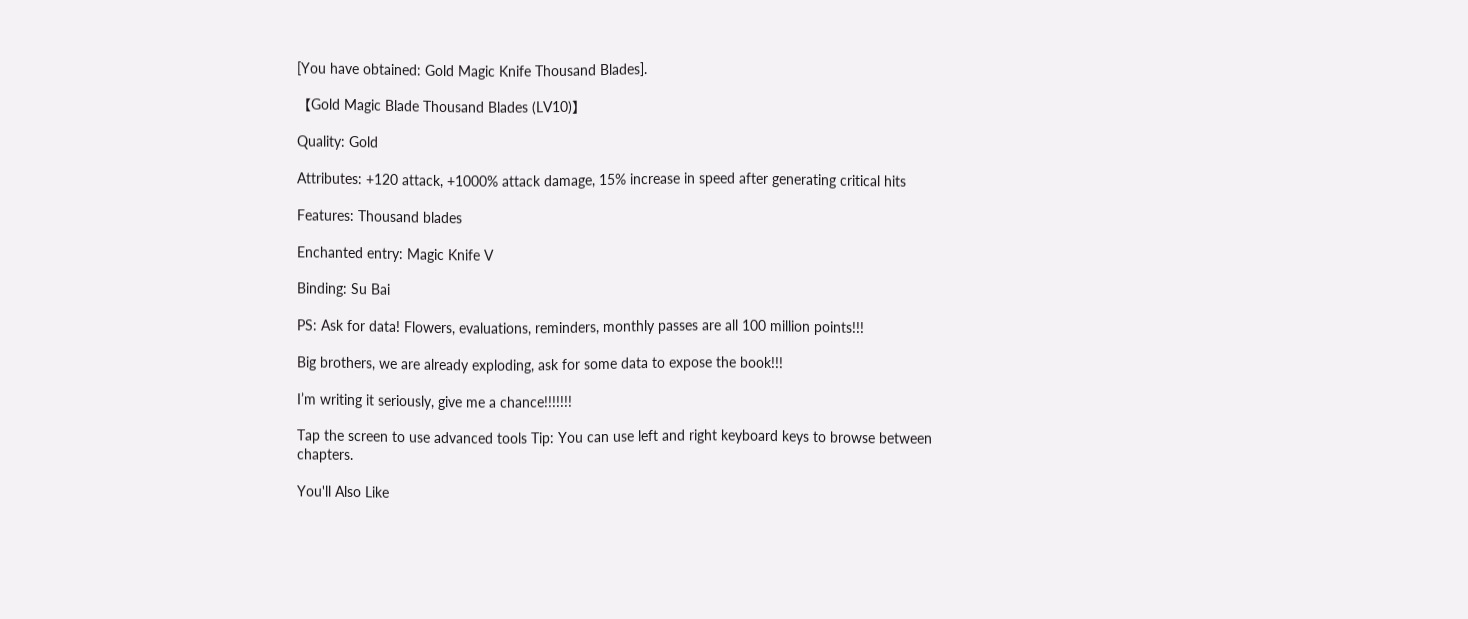[You have obtained: Gold Magic Knife Thousand Blades].

【Gold Magic Blade Thousand Blades (LV10)】

Quality: Gold

Attributes: +120 attack, +1000% attack damage, 15% increase in speed after generating critical hits

Features: Thousand blades

Enchanted entry: Magic Knife V

Binding: Su Bai

PS: Ask for data! Flowers, evaluations, reminders, monthly passes are all 100 million points!!!

Big brothers, we are already exploding, ask for some data to expose the book!!!

I’m writing it seriously, give me a chance!!!!!!!

Tap the screen to use advanced tools Tip: You can use left and right keyboard keys to browse between chapters.

You'll Also Like